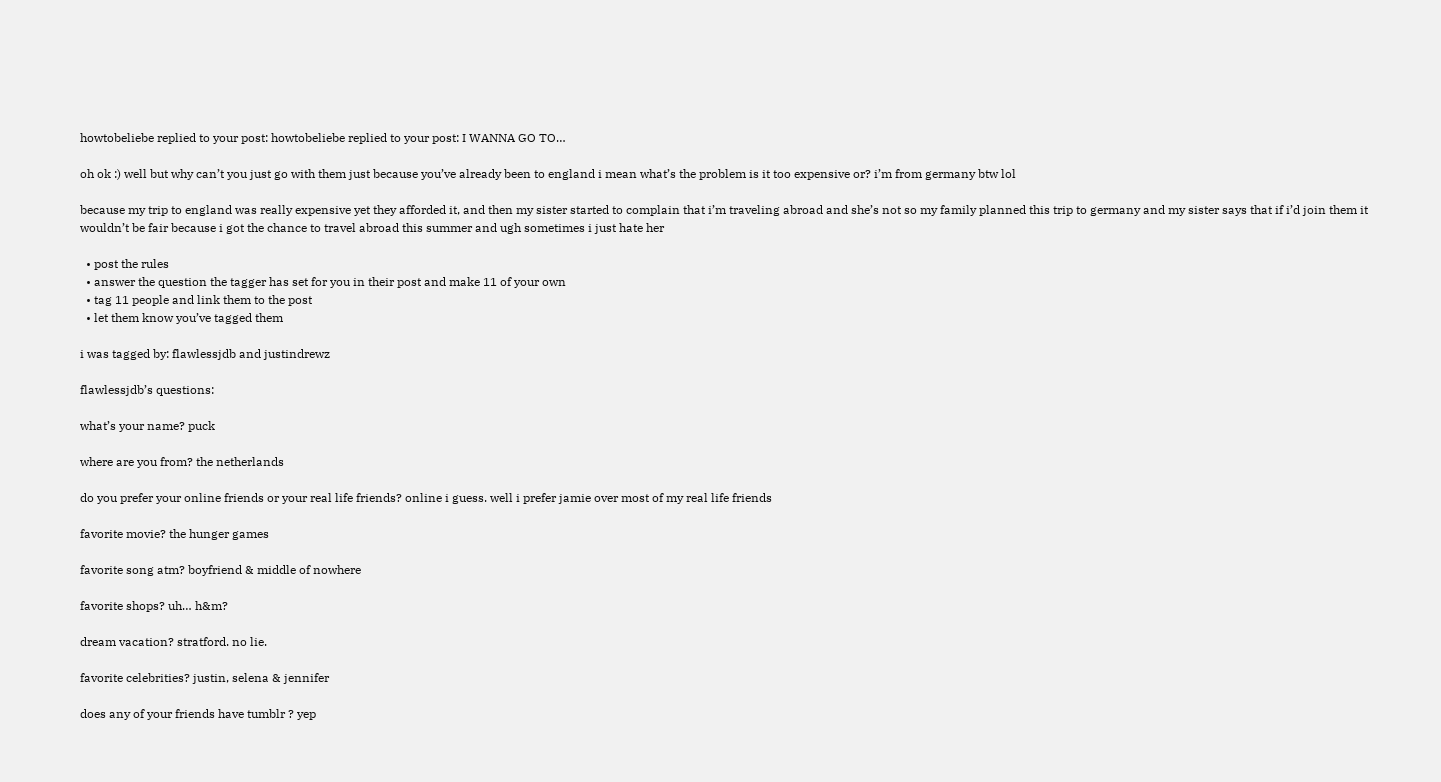howtobeliebe replied to your post: howtobeliebe replied to your post: I WANNA GO TO…

oh ok :) well but why can’t you just go with them just because you’ve already been to england i mean what’s the problem is it too expensive or? i’m from germany btw lol

because my trip to england was really expensive yet they afforded it, and then my sister started to complain that i’m traveling abroad and she’s not so my family planned this trip to germany and my sister says that if i’d join them it wouldn’t be fair because i got the chance to travel abroad this summer and ugh sometimes i just hate her

  • post the rules
  • answer the question the tagger has set for you in their post and make 11 of your own
  • tag 11 people and link them to the post
  • let them know you’ve tagged them

i was tagged by: flawlessjdb and justindrewz

flawlessjdb’s questions:

what’s your name? puck

where are you from? the netherlands

do you prefer your online friends or your real life friends? online i guess. well i prefer jamie over most of my real life friends

favorite movie? the hunger games

favorite song atm? boyfriend & middle of nowhere

favorite shops? uh… h&m?

dream vacation? stratford. no lie.

favorite celebrities? justin, selena & jennifer

does any of your friends have tumblr ? yep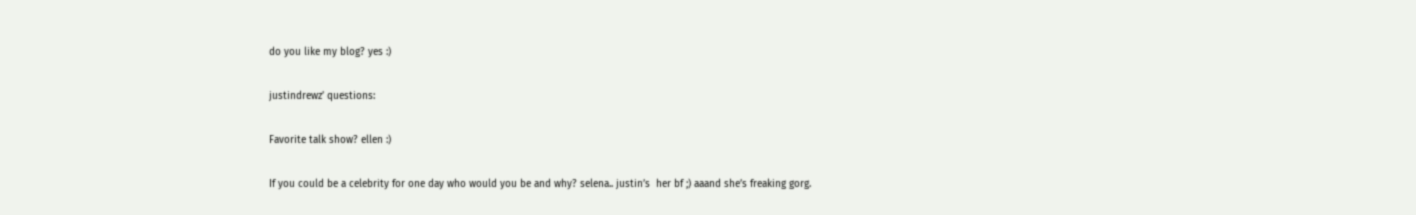do you like my blog? yes :)

justindrewz’ questions:

Favorite talk show? ellen :)

If you could be a celebrity for one day who would you be and why? selena.. justin’s  her bf ;) aaand she’s freaking gorg.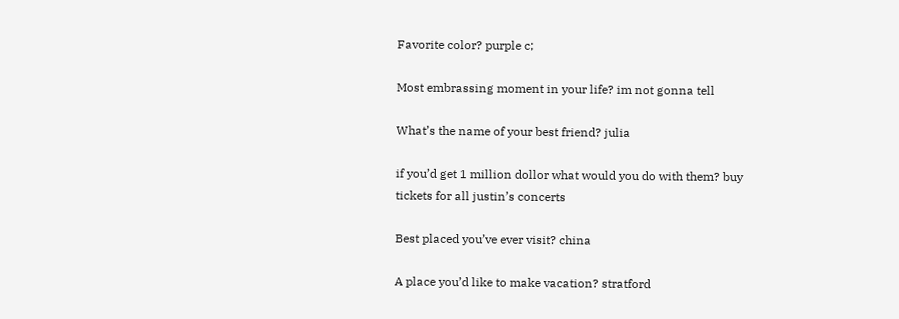Favorite color? purple c;

Most embrassing moment in your life? im not gonna tell

What’s the name of your best friend? julia

if you’d get 1 million dollor what would you do with them? buy tickets for all justin’s concerts

Best placed you’ve ever visit? china

A place you’d like to make vacation? stratford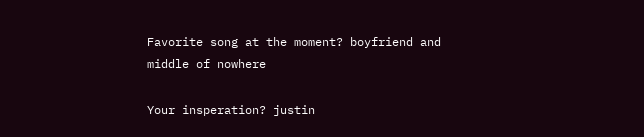Favorite song at the moment? boyfriend and middle of nowhere

Your insperation? justin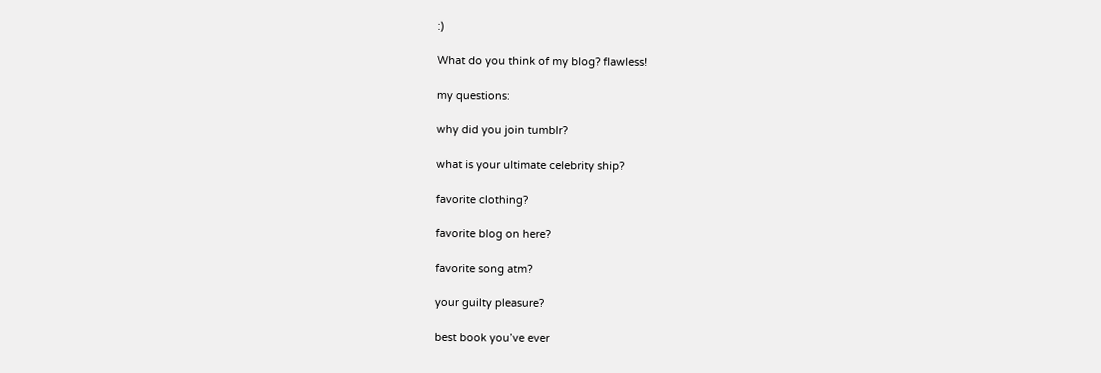:)

What do you think of my blog? flawless!

my questions:

why did you join tumblr?

what is your ultimate celebrity ship?

favorite clothing?

favorite blog on here?

favorite song atm?

your guilty pleasure?

best book you’ve ever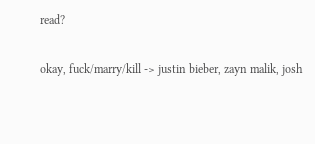read?

okay, fuck/marry/kill -> justin bieber, zayn malik, josh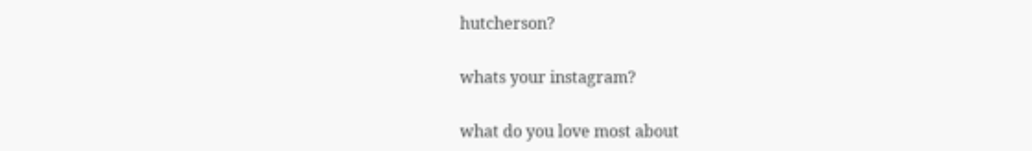hutcherson?

whats your instagram?

what do you love most about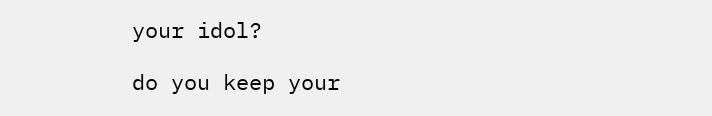your idol?

do you keep your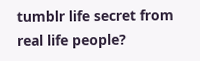tumblr life secret from real life people?